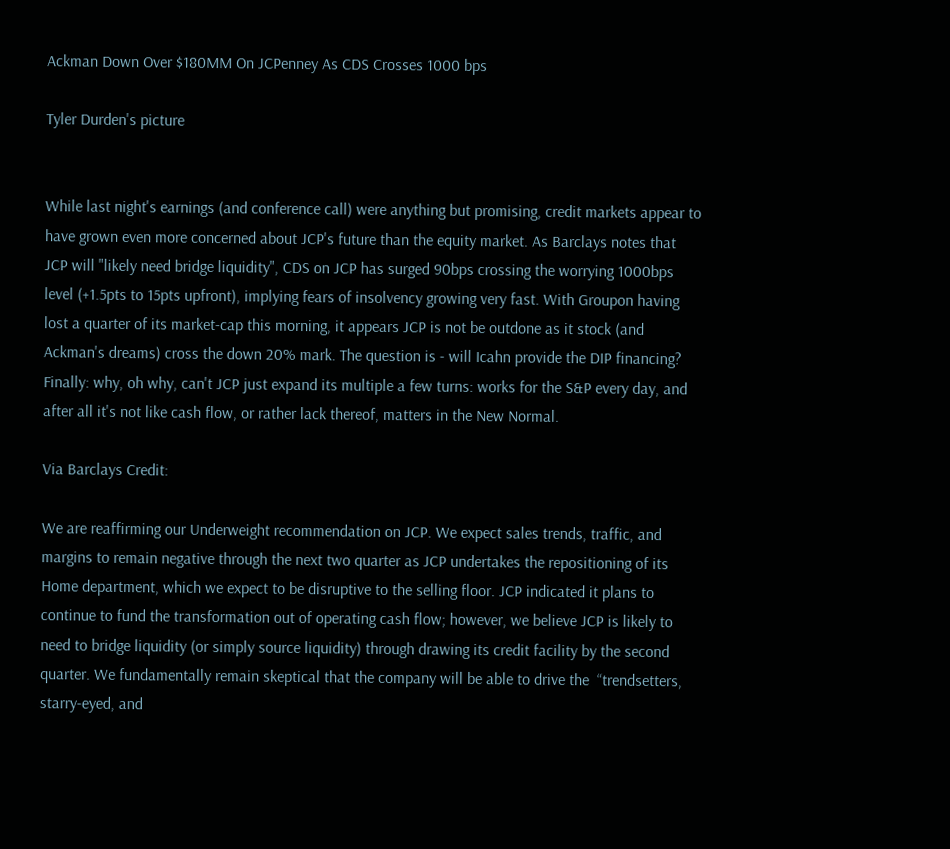Ackman Down Over $180MM On JCPenney As CDS Crosses 1000 bps

Tyler Durden's picture


While last night's earnings (and conference call) were anything but promising, credit markets appear to have grown even more concerned about JCP's future than the equity market. As Barclays notes that JCP will "likely need bridge liquidity", CDS on JCP has surged 90bps crossing the worrying 1000bps level (+1.5pts to 15pts upfront), implying fears of insolvency growing very fast. With Groupon having lost a quarter of its market-cap this morning, it appears JCP is not be outdone as it stock (and Ackman's dreams) cross the down 20% mark. The question is - will Icahn provide the DIP financing? Finally: why, oh why, can't JCP just expand its multiple a few turns: works for the S&P every day, and after all it's not like cash flow, or rather lack thereof, matters in the New Normal.

Via Barclays Credit:

We are reaffirming our Underweight recommendation on JCP. We expect sales trends, traffic, and margins to remain negative through the next two quarter as JCP undertakes the repositioning of its Home department, which we expect to be disruptive to the selling floor. JCP indicated it plans to continue to fund the transformation out of operating cash flow; however, we believe JCP is likely to need to bridge liquidity (or simply source liquidity) through drawing its credit facility by the second quarter. We fundamentally remain skeptical that the company will be able to drive the  “trendsetters, starry-eyed, and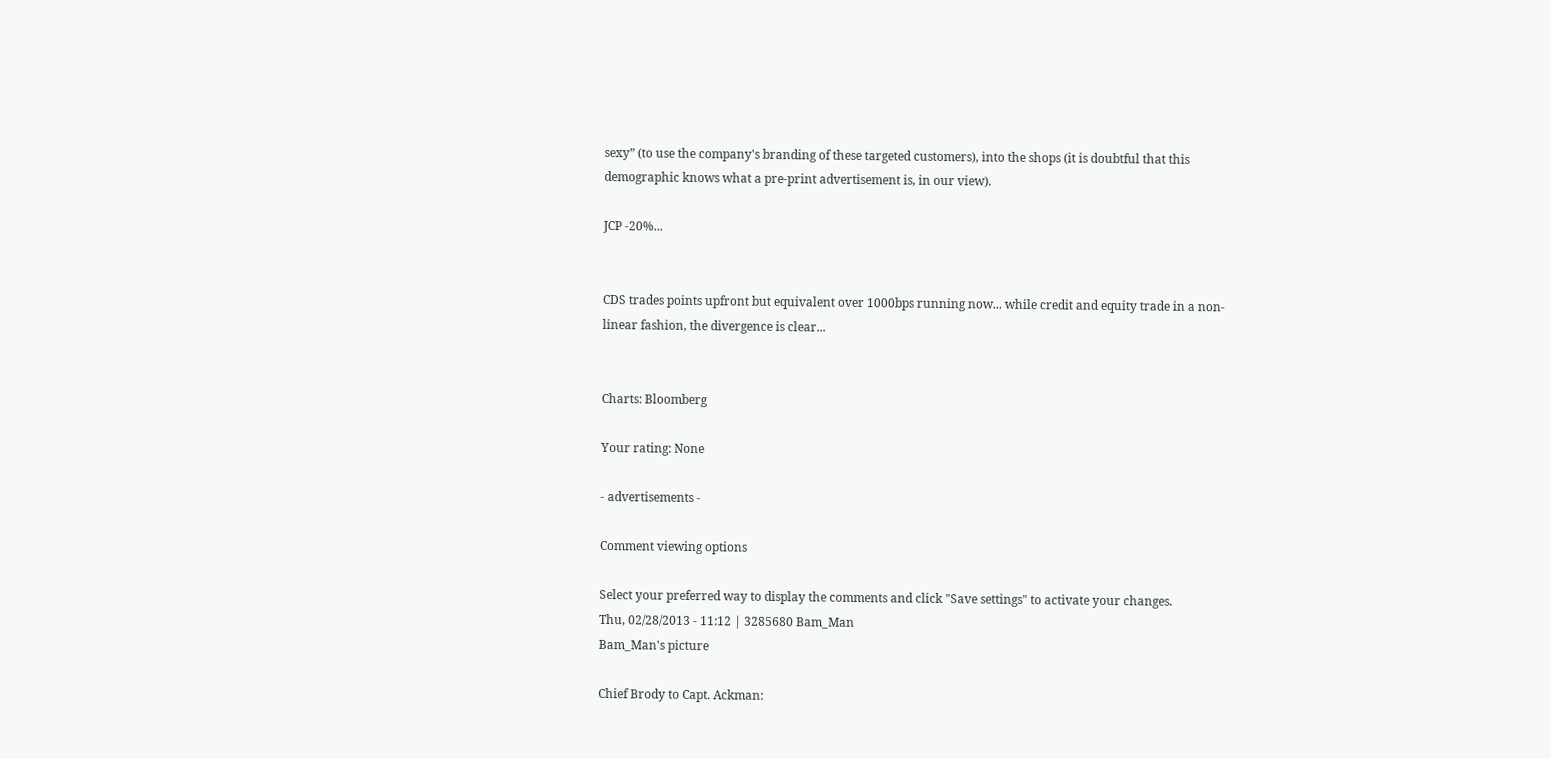sexy” (to use the company's branding of these targeted customers), into the shops (it is doubtful that this demographic knows what a pre-print advertisement is, in our view).

JCP -20%...


CDS trades points upfront but equivalent over 1000bps running now... while credit and equity trade in a non-linear fashion, the divergence is clear...


Charts: Bloomberg

Your rating: None

- advertisements -

Comment viewing options

Select your preferred way to display the comments and click "Save settings" to activate your changes.
Thu, 02/28/2013 - 11:12 | 3285680 Bam_Man
Bam_Man's picture

Chief Brody to Capt. Ackman: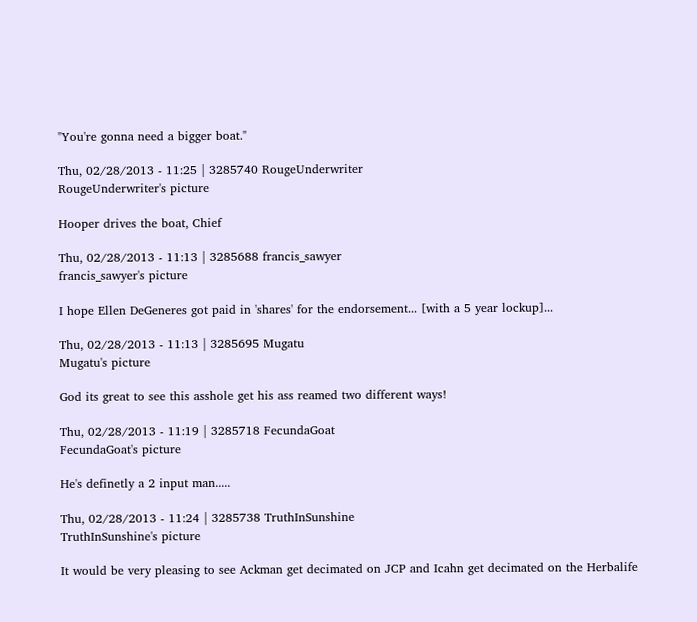"You're gonna need a bigger boat."

Thu, 02/28/2013 - 11:25 | 3285740 RougeUnderwriter
RougeUnderwriter's picture

Hooper drives the boat, Chief

Thu, 02/28/2013 - 11:13 | 3285688 francis_sawyer
francis_sawyer's picture

I hope Ellen DeGeneres got paid in 'shares' for the endorsement... [with a 5 year lockup]...

Thu, 02/28/2013 - 11:13 | 3285695 Mugatu
Mugatu's picture

God its great to see this asshole get his ass reamed two different ways!

Thu, 02/28/2013 - 11:19 | 3285718 FecundaGoat
FecundaGoat's picture

He's definetly a 2 input man.....

Thu, 02/28/2013 - 11:24 | 3285738 TruthInSunshine
TruthInSunshine's picture

It would be very pleasing to see Ackman get decimated on JCP and Icahn get decimated on the Herbalife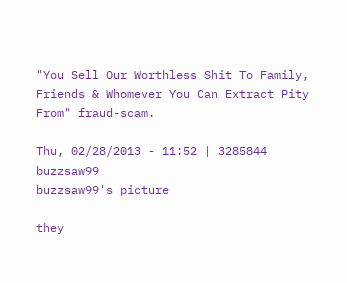"You Sell Our Worthless Shit To Family, Friends & Whomever You Can Extract Pity From" fraud-scam.

Thu, 02/28/2013 - 11:52 | 3285844 buzzsaw99
buzzsaw99's picture

they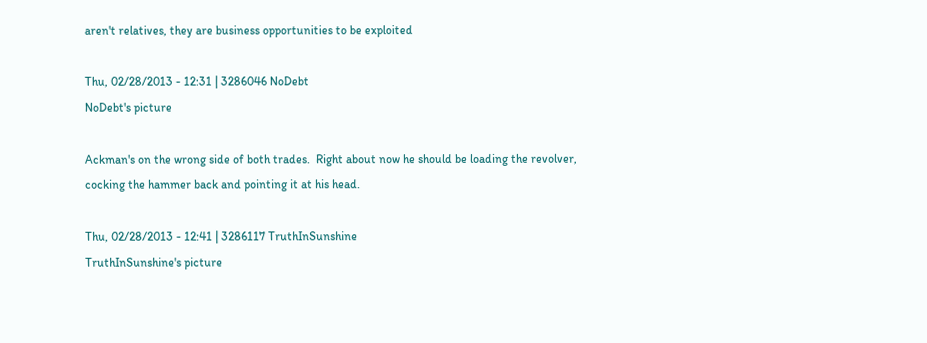aren't relatives, they are business opportunities to be exploited

Thu, 02/28/2013 - 12:31 | 3286046 NoDebt
NoDebt's picture

Ackman's on the wrong side of both trades.  Right about now he should be loading the revolver, cocking the hammer back and pointing it at his head.

Thu, 02/28/2013 - 12:41 | 3286117 TruthInSunshine
TruthInSunshine's picture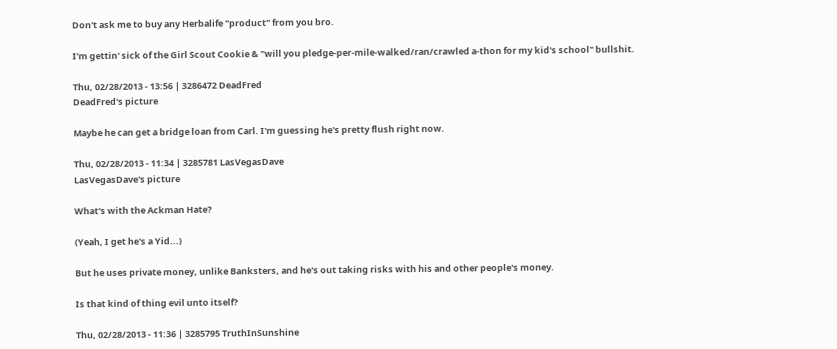Don't ask me to buy any Herbalife "product" from you bro.

I'm gettin' sick of the Girl Scout Cookie & "will you pledge-per-mile-walked/ran/crawled a-thon for my kid's school" bullshit.

Thu, 02/28/2013 - 13:56 | 3286472 DeadFred
DeadFred's picture

Maybe he can get a bridge loan from Carl. I'm guessing he's pretty flush right now.

Thu, 02/28/2013 - 11:34 | 3285781 LasVegasDave
LasVegasDave's picture

What's with the Ackman Hate?

(Yeah, I get he's a Yid...)

But he uses private money, unlike Banksters, and he's out taking risks with his and other people's money.

Is that kind of thing evil unto itself?

Thu, 02/28/2013 - 11:36 | 3285795 TruthInSunshine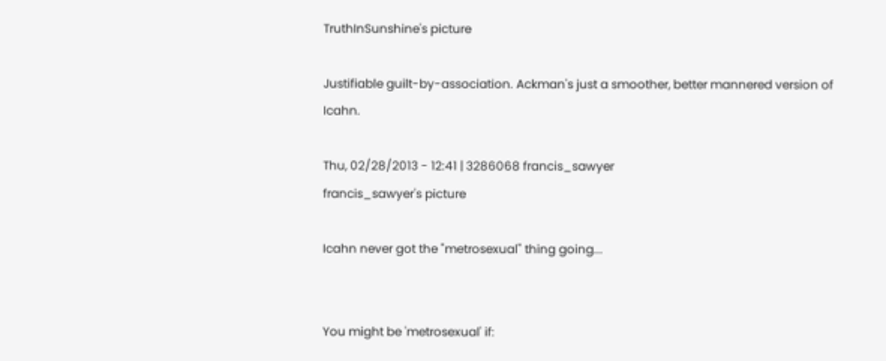TruthInSunshine's picture

Justifiable guilt-by-association. Ackman's just a smoother, better mannered version of Icahn.

Thu, 02/28/2013 - 12:41 | 3286068 francis_sawyer
francis_sawyer's picture

Icahn never got the "metrosexual" thing going...


You might be 'metrosexual' if: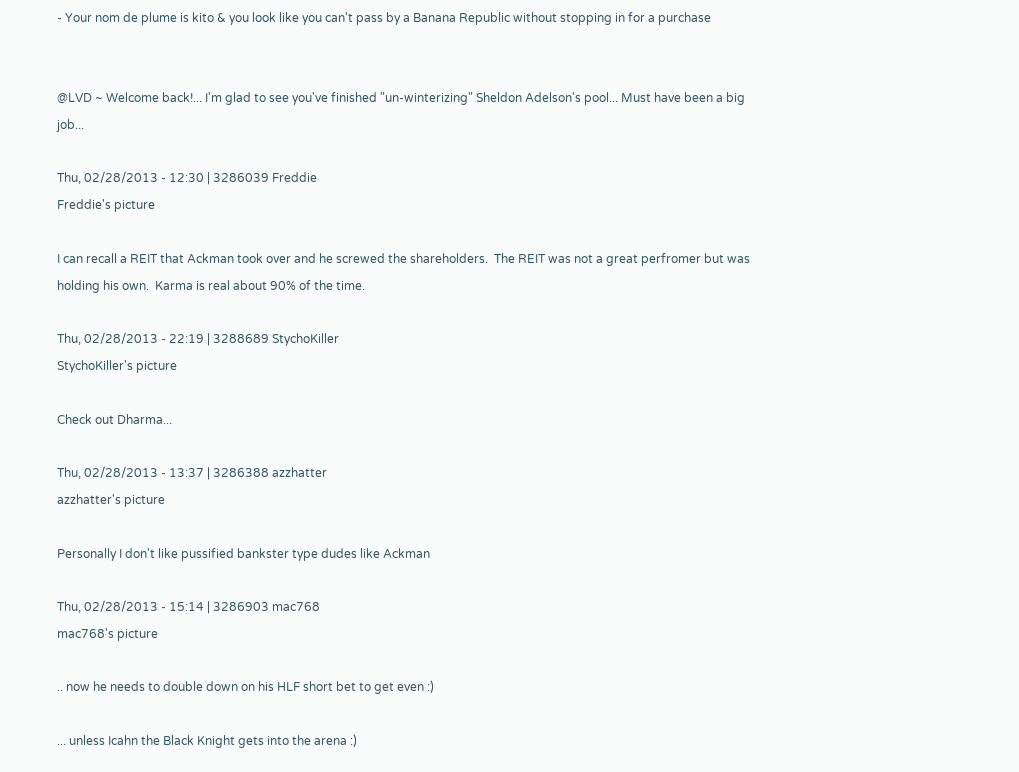- Your nom de plume is kito & you look like you can't pass by a Banana Republic without stopping in for a purchase


@LVD ~ Welcome back!... I'm glad to see you've finished "un-winterizing" Sheldon Adelson's pool... Must have been a big job...

Thu, 02/28/2013 - 12:30 | 3286039 Freddie
Freddie's picture

I can recall a REIT that Ackman took over and he screwed the shareholders.  The REIT was not a great perfromer but was holding his own.  Karma is real about 90% of the time.

Thu, 02/28/2013 - 22:19 | 3288689 StychoKiller
StychoKiller's picture

Check out Dharma...

Thu, 02/28/2013 - 13:37 | 3286388 azzhatter
azzhatter's picture

Personally I don't like pussified bankster type dudes like Ackman

Thu, 02/28/2013 - 15:14 | 3286903 mac768
mac768's picture

.. now he needs to double down on his HLF short bet to get even :)

... unless Icahn the Black Knight gets into the arena :)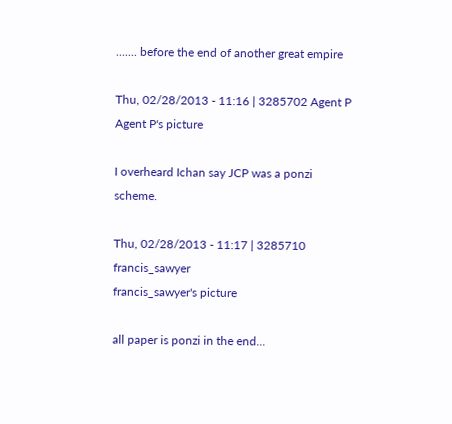....... before the end of another great empire

Thu, 02/28/2013 - 11:16 | 3285702 Agent P
Agent P's picture

I overheard Ichan say JCP was a ponzi scheme.

Thu, 02/28/2013 - 11:17 | 3285710 francis_sawyer
francis_sawyer's picture

all paper is ponzi in the end...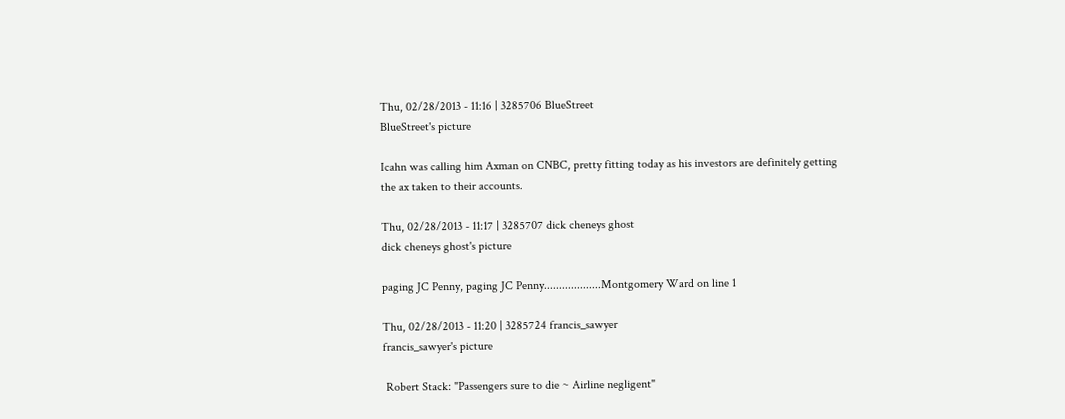Thu, 02/28/2013 - 11:16 | 3285706 BlueStreet
BlueStreet's picture

Icahn was calling him Axman on CNBC, pretty fitting today as his investors are definitely getting the ax taken to their accounts.

Thu, 02/28/2013 - 11:17 | 3285707 dick cheneys ghost
dick cheneys ghost's picture

paging JC Penny, paging JC Penny...................Montgomery Ward on line 1

Thu, 02/28/2013 - 11:20 | 3285724 francis_sawyer
francis_sawyer's picture

 Robert Stack: "Passengers sure to die ~ Airline negligent"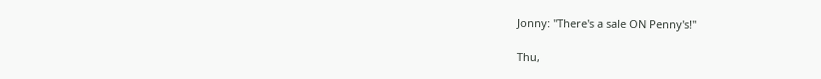Jonny: "There's a sale ON Penny's!"

Thu,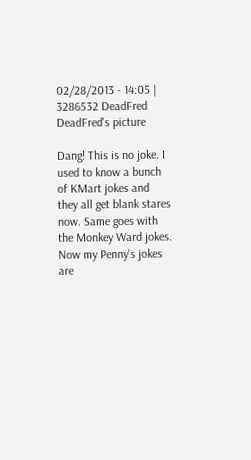02/28/2013 - 14:05 | 3286532 DeadFred
DeadFred's picture

Dang! This is no joke. I used to know a bunch of KMart jokes and they all get blank stares now. Same goes with the Monkey Ward jokes. Now my Penny's jokes are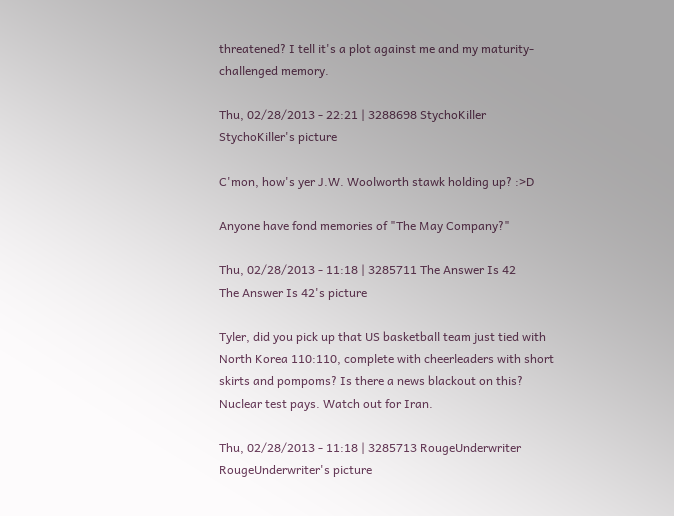threatened? I tell it's a plot against me and my maturity-challenged memory.

Thu, 02/28/2013 - 22:21 | 3288698 StychoKiller
StychoKiller's picture

C'mon, how's yer J.W. Woolworth stawk holding up? :>D

Anyone have fond memories of "The May Company?"

Thu, 02/28/2013 - 11:18 | 3285711 The Answer Is 42
The Answer Is 42's picture

Tyler, did you pick up that US basketball team just tied with North Korea 110:110, complete with cheerleaders with short skirts and pompoms? Is there a news blackout on this? Nuclear test pays. Watch out for Iran.

Thu, 02/28/2013 - 11:18 | 3285713 RougeUnderwriter
RougeUnderwriter's picture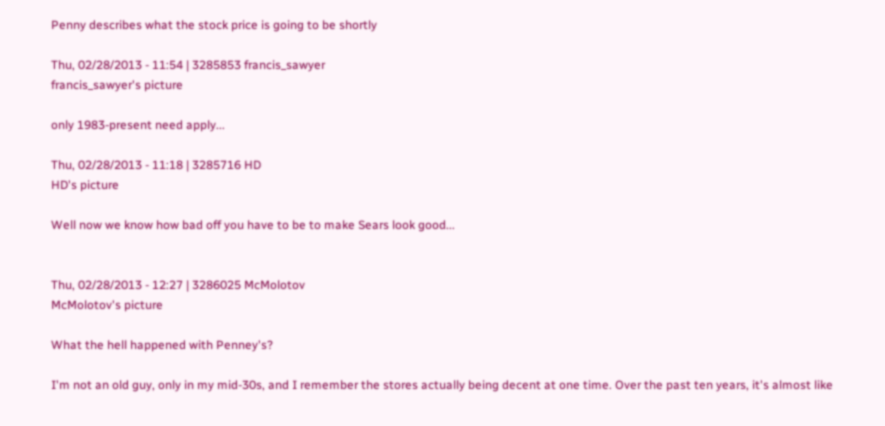Penny describes what the stock price is going to be shortly

Thu, 02/28/2013 - 11:54 | 3285853 francis_sawyer
francis_sawyer's picture

only 1983-present need apply...

Thu, 02/28/2013 - 11:18 | 3285716 HD
HD's picture

Well now we know how bad off you have to be to make Sears look good...


Thu, 02/28/2013 - 12:27 | 3286025 McMolotov
McMolotov's picture

What the hell happened with Penney's?

I'm not an old guy, only in my mid-30s, and I remember the stores actually being decent at one time. Over the past ten years, it's almost like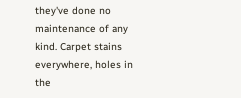they've done no maintenance of any kind. Carpet stains everywhere, holes in the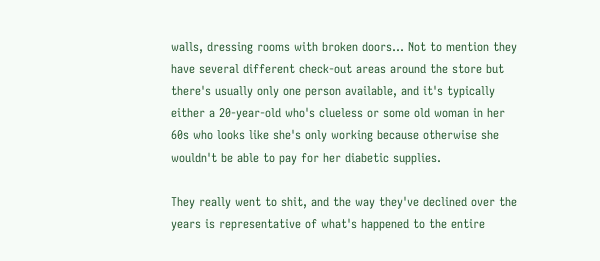walls, dressing rooms with broken doors... Not to mention they have several different check-out areas around the store but there's usually only one person available, and it's typically either a 20-year-old who's clueless or some old woman in her 60s who looks like she's only working because otherwise she wouldn't be able to pay for her diabetic supplies.

They really went to shit, and the way they've declined over the years is representative of what's happened to the entire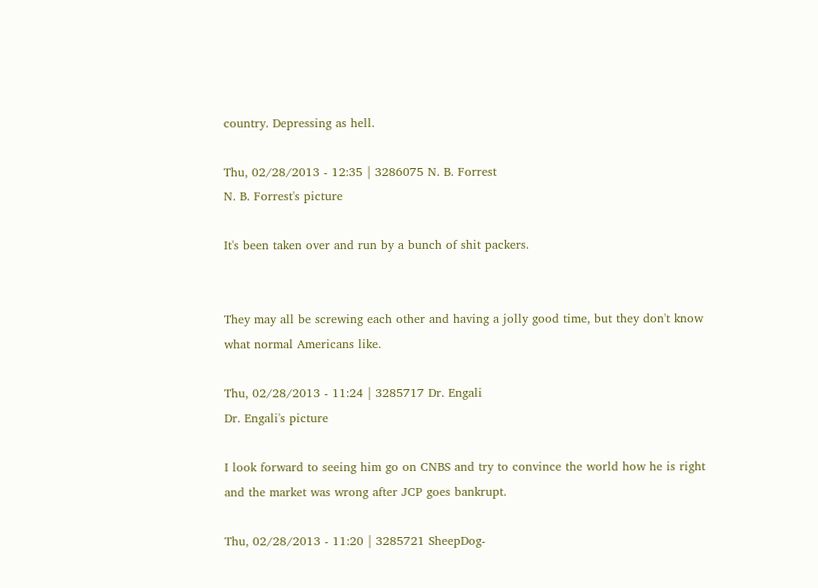country. Depressing as hell.

Thu, 02/28/2013 - 12:35 | 3286075 N. B. Forrest
N. B. Forrest's picture

It's been taken over and run by a bunch of shit packers.


They may all be screwing each other and having a jolly good time, but they don't know what normal Americans like.

Thu, 02/28/2013 - 11:24 | 3285717 Dr. Engali
Dr. Engali's picture

I look forward to seeing him go on CNBS and try to convince the world how he is right and the market was wrong after JCP goes bankrupt.

Thu, 02/28/2013 - 11:20 | 3285721 SheepDog-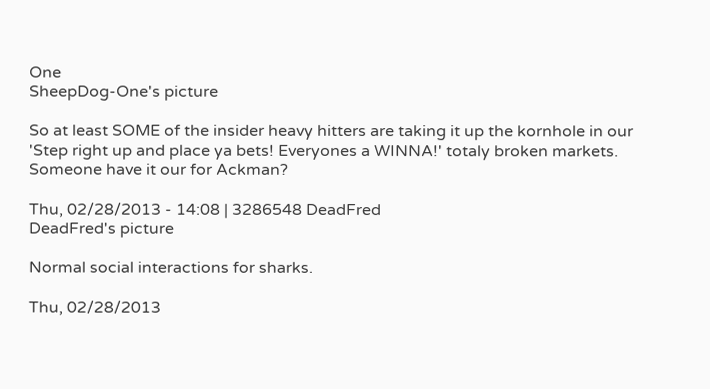One
SheepDog-One's picture

So at least SOME of the insider heavy hitters are taking it up the kornhole in our 'Step right up and place ya bets! Everyones a WINNA!' totaly broken markets. Someone have it our for Ackman?

Thu, 02/28/2013 - 14:08 | 3286548 DeadFred
DeadFred's picture

Normal social interactions for sharks.

Thu, 02/28/2013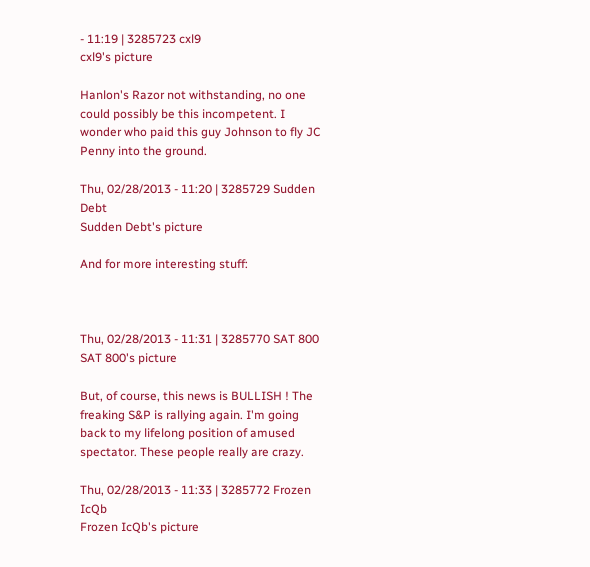- 11:19 | 3285723 cxl9
cxl9's picture

Hanlon's Razor not withstanding, no one could possibly be this incompetent. I wonder who paid this guy Johnson to fly JC Penny into the ground.

Thu, 02/28/2013 - 11:20 | 3285729 Sudden Debt
Sudden Debt's picture

And for more interesting stuff:



Thu, 02/28/2013 - 11:31 | 3285770 SAT 800
SAT 800's picture

But, of course, this news is BULLISH ! The freaking S&P is rallying again. I'm going back to my lifelong position of amused spectator. These people really are crazy.

Thu, 02/28/2013 - 11:33 | 3285772 Frozen IcQb
Frozen IcQb's picture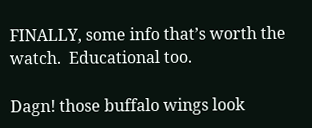FINALLY, some info that’s worth the watch.  Educational too.

Dagn! those buffalo wings look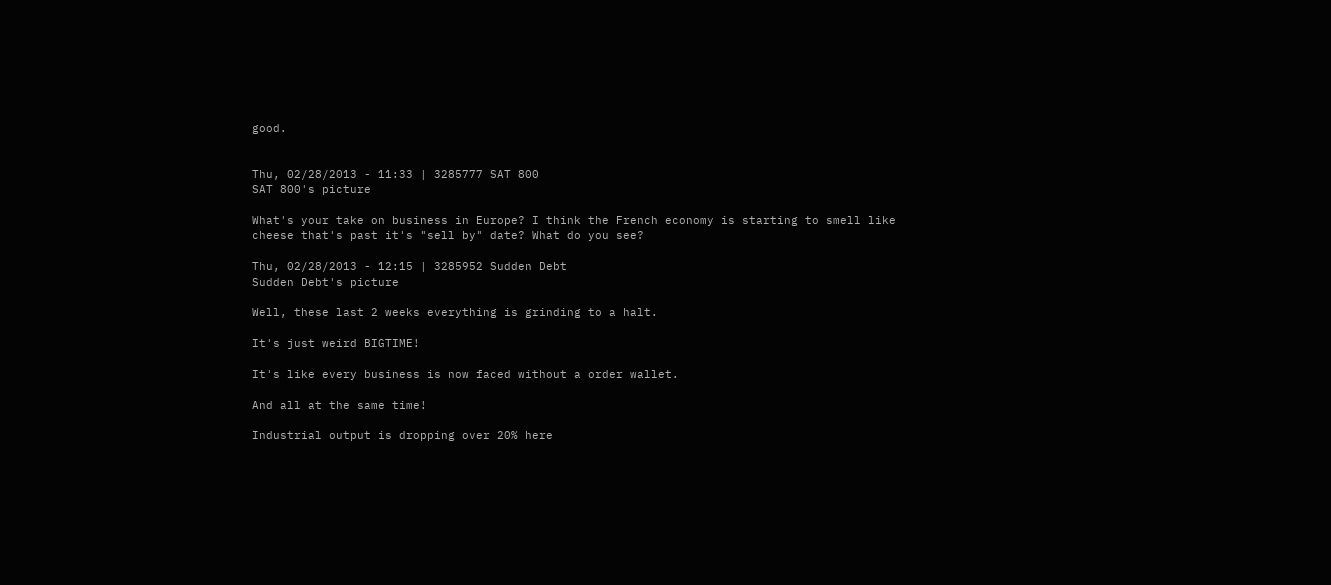good.


Thu, 02/28/2013 - 11:33 | 3285777 SAT 800
SAT 800's picture

What's your take on business in Europe? I think the French economy is starting to smell like cheese that's past it's "sell by" date? What do you see?

Thu, 02/28/2013 - 12:15 | 3285952 Sudden Debt
Sudden Debt's picture

Well, these last 2 weeks everything is grinding to a halt.

It's just weird BIGTIME!

It's like every business is now faced without a order wallet.

And all at the same time!

Industrial output is dropping over 20% here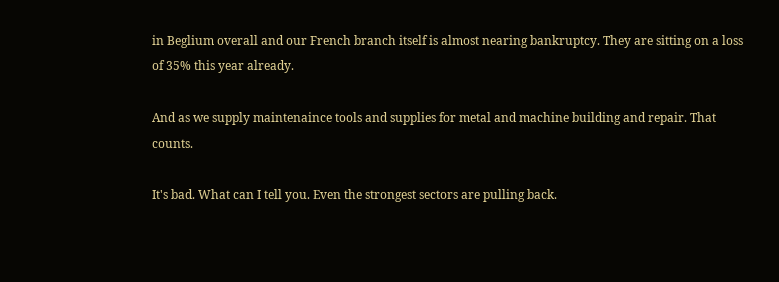in Beglium overall and our French branch itself is almost nearing bankruptcy. They are sitting on a loss of 35% this year already.

And as we supply maintenaince tools and supplies for metal and machine building and repair. That counts.

It's bad. What can I tell you. Even the strongest sectors are pulling back.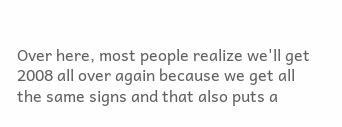Over here, most people realize we'll get 2008 all over again because we get all the same signs and that also puts a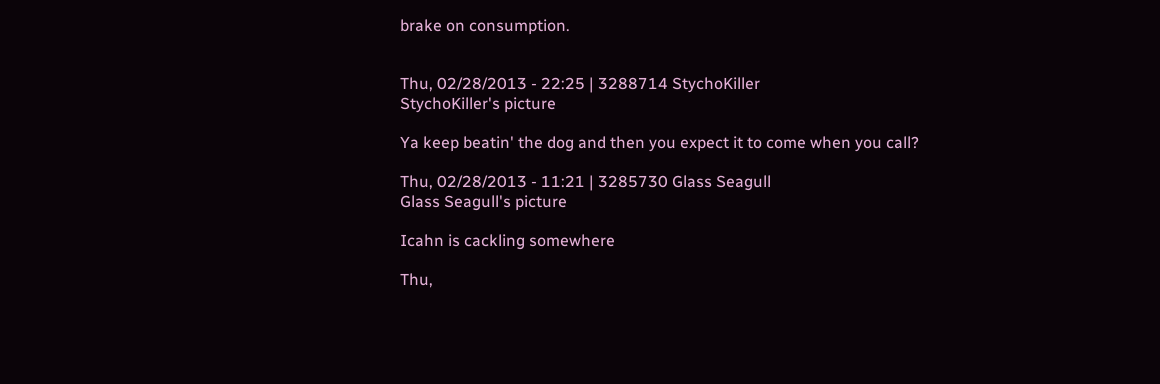brake on consumption.


Thu, 02/28/2013 - 22:25 | 3288714 StychoKiller
StychoKiller's picture

Ya keep beatin' the dog and then you expect it to come when you call?

Thu, 02/28/2013 - 11:21 | 3285730 Glass Seagull
Glass Seagull's picture

Icahn is cackling somewhere

Thu,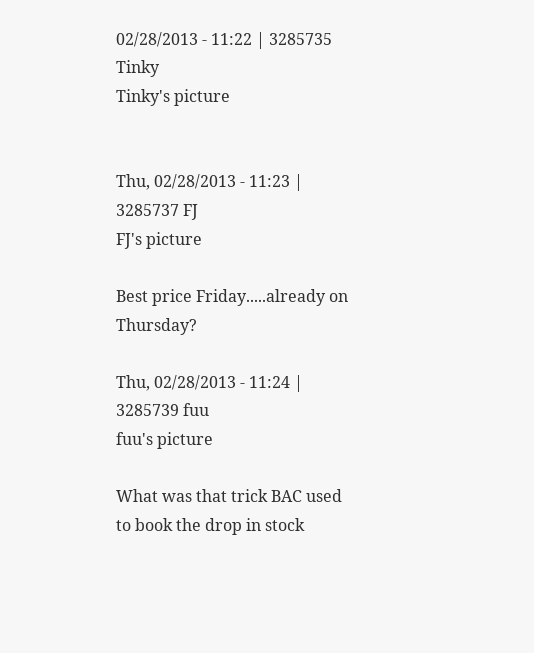02/28/2013 - 11:22 | 3285735 Tinky
Tinky's picture


Thu, 02/28/2013 - 11:23 | 3285737 FJ
FJ's picture

Best price Friday.....already on Thursday?

Thu, 02/28/2013 - 11:24 | 3285739 fuu
fuu's picture

What was that trick BAC used to book the drop in stock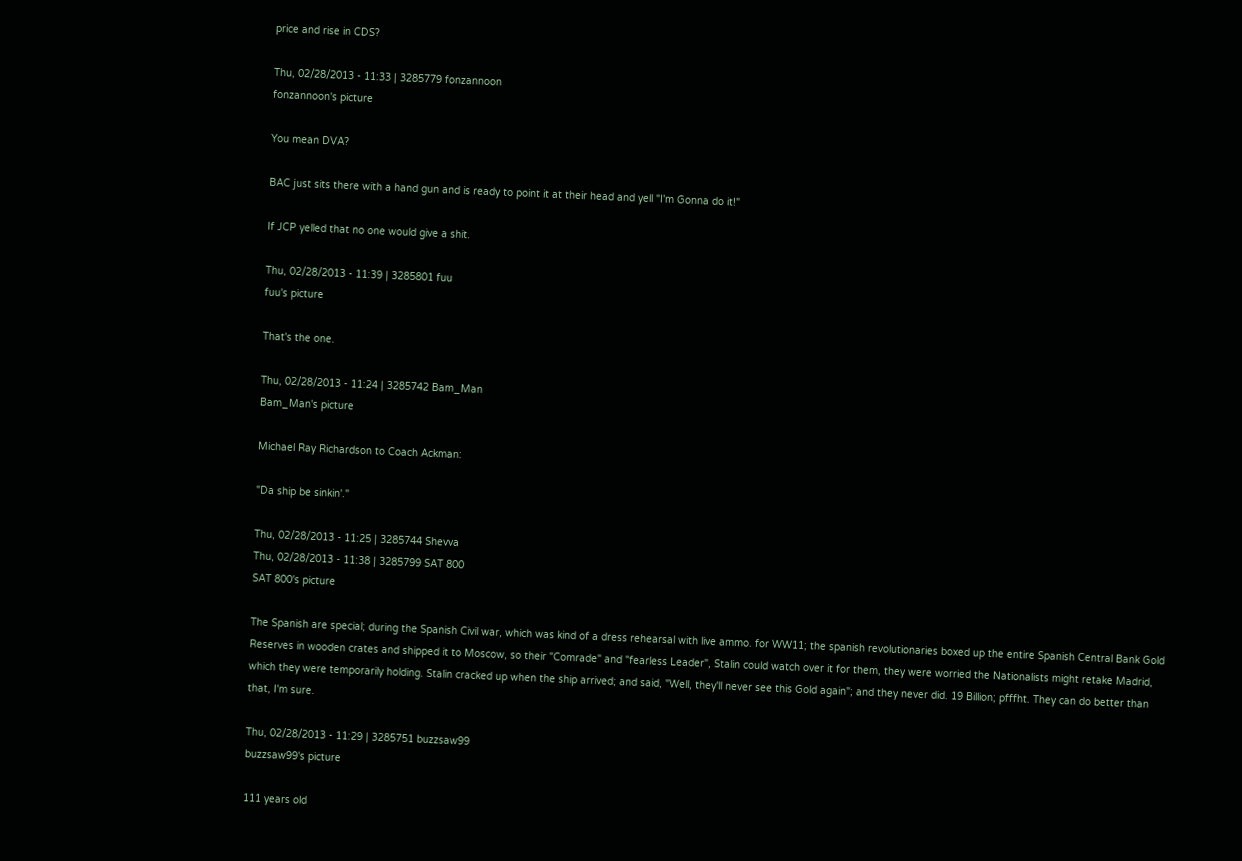price and rise in CDS?

Thu, 02/28/2013 - 11:33 | 3285779 fonzannoon
fonzannoon's picture

You mean DVA?

BAC just sits there with a hand gun and is ready to point it at their head and yell "I'm Gonna do it!"

If JCP yelled that no one would give a shit.

Thu, 02/28/2013 - 11:39 | 3285801 fuu
fuu's picture

That's the one.

Thu, 02/28/2013 - 11:24 | 3285742 Bam_Man
Bam_Man's picture

Michael Ray Richardson to Coach Ackman:

"Da ship be sinkin'."

Thu, 02/28/2013 - 11:25 | 3285744 Shevva
Thu, 02/28/2013 - 11:38 | 3285799 SAT 800
SAT 800's picture

The Spanish are special; during the Spanish Civil war, which was kind of a dress rehearsal with live ammo. for WW11; the spanish revolutionaries boxed up the entire Spanish Central Bank Gold Reserves in wooden crates and shipped it to Moscow, so their "Comrade" and "fearless Leader", Stalin could watch over it for them, they were worried the Nationalists might retake Madrid, which they were temporarily holding. Stalin cracked up when the ship arrived; and said, "Well, they'll never see this Gold again"; and they never did. 19 Billion; pfffht. They can do better than that, I'm sure.

Thu, 02/28/2013 - 11:29 | 3285751 buzzsaw99
buzzsaw99's picture

111 years old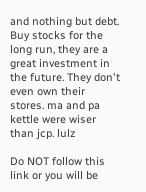and nothing but debt. Buy stocks for the long run, they are a great investment in the future. They don't even own their stores. ma and pa kettle were wiser than jcp. lulz

Do NOT follow this link or you will be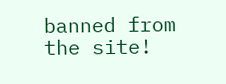banned from the site!